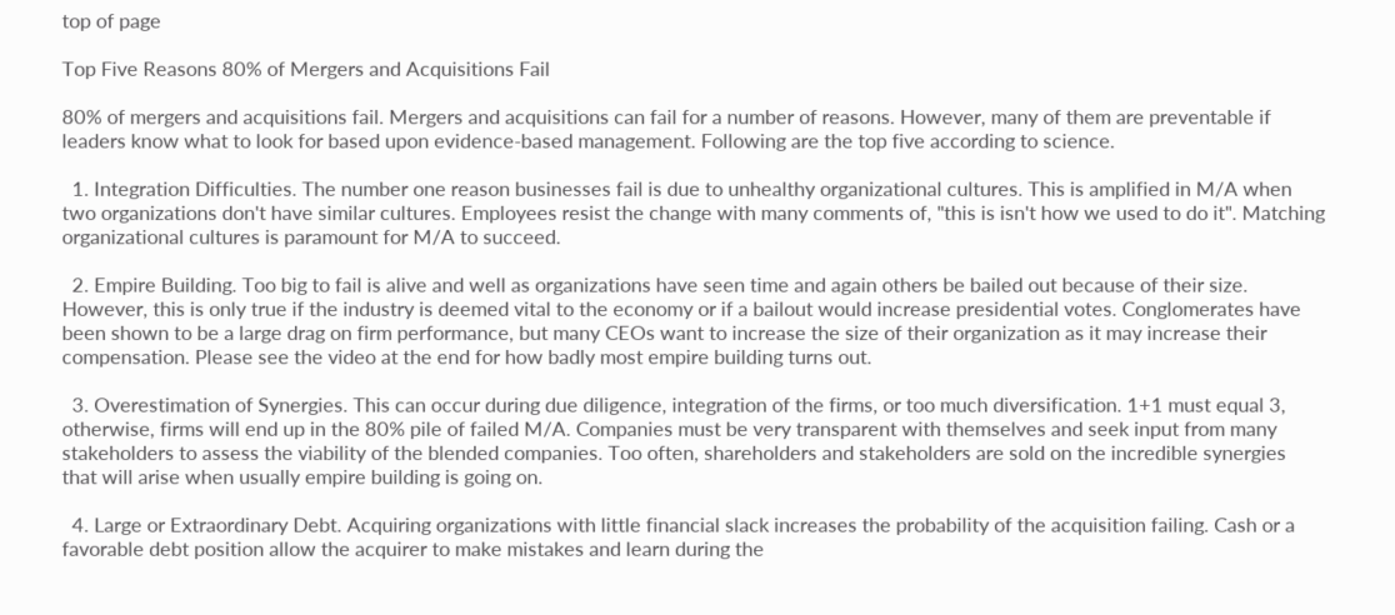top of page

Top Five Reasons 80% of Mergers and Acquisitions Fail

80% of mergers and acquisitions fail. Mergers and acquisitions can fail for a number of reasons. However, many of them are preventable if leaders know what to look for based upon evidence-based management. Following are the top five according to science.

  1. Integration Difficulties. The number one reason businesses fail is due to unhealthy organizational cultures. This is amplified in M/A when two organizations don't have similar cultures. Employees resist the change with many comments of, "this is isn't how we used to do it". Matching organizational cultures is paramount for M/A to succeed.

  2. Empire Building. Too big to fail is alive and well as organizations have seen time and again others be bailed out because of their size. However, this is only true if the industry is deemed vital to the economy or if a bailout would increase presidential votes. Conglomerates have been shown to be a large drag on firm performance, but many CEOs want to increase the size of their organization as it may increase their compensation. Please see the video at the end for how badly most empire building turns out.

  3. Overestimation of Synergies. This can occur during due diligence, integration of the firms, or too much diversification. 1+1 must equal 3, otherwise, firms will end up in the 80% pile of failed M/A. Companies must be very transparent with themselves and seek input from many stakeholders to assess the viability of the blended companies. Too often, shareholders and stakeholders are sold on the incredible synergies that will arise when usually empire building is going on.

  4. Large or Extraordinary Debt. Acquiring organizations with little financial slack increases the probability of the acquisition failing. Cash or a favorable debt position allow the acquirer to make mistakes and learn during the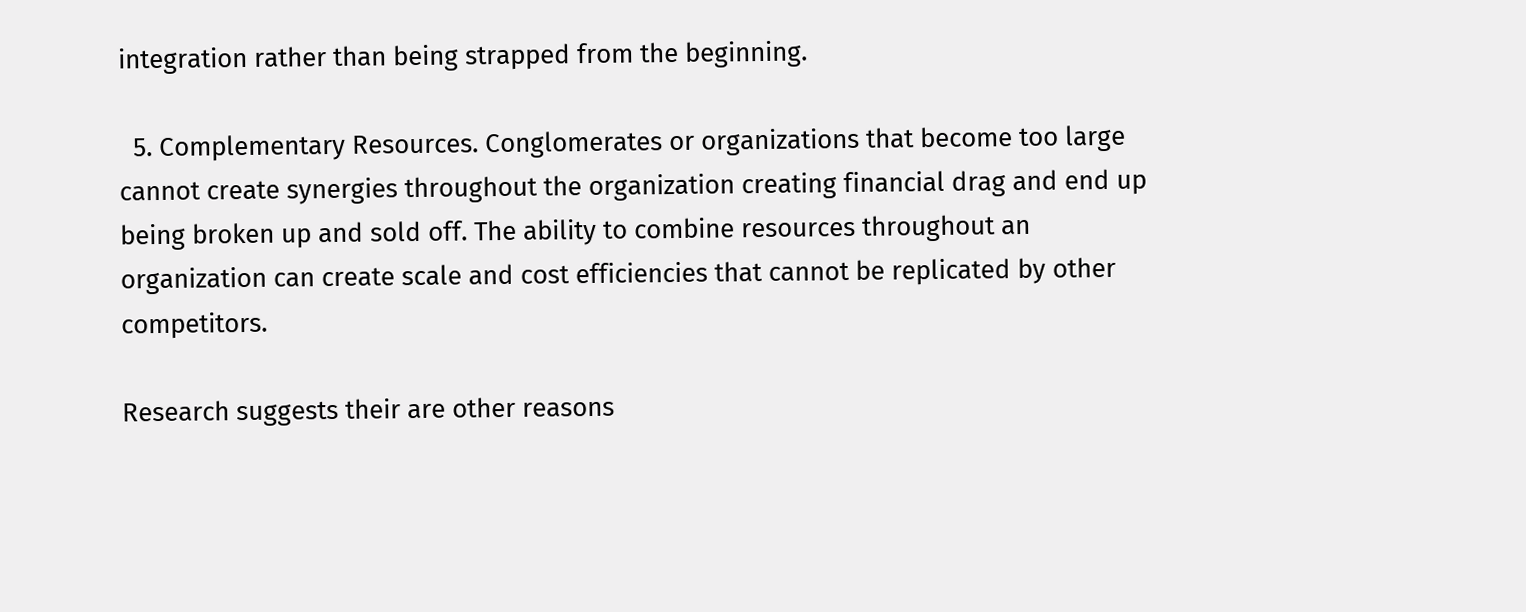integration rather than being strapped from the beginning.

  5. Complementary Resources. Conglomerates or organizations that become too large cannot create synergies throughout the organization creating financial drag and end up being broken up and sold off. The ability to combine resources throughout an organization can create scale and cost efficiencies that cannot be replicated by other competitors.

Research suggests their are other reasons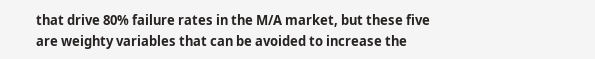that drive 80% failure rates in the M/A market, but these five are weighty variables that can be avoided to increase the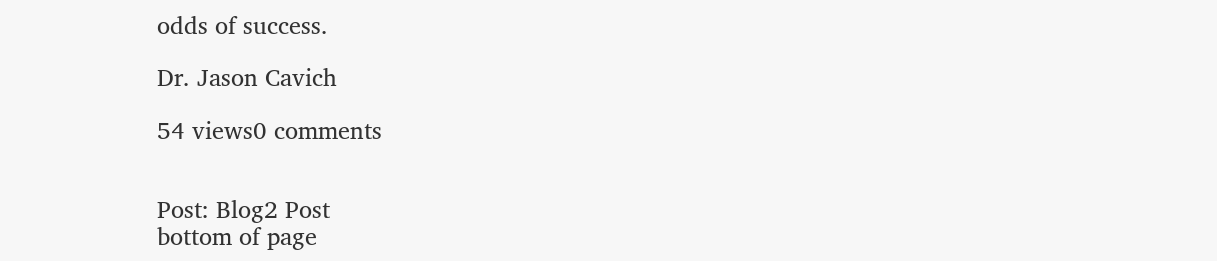odds of success.

Dr. Jason Cavich

54 views0 comments


Post: Blog2 Post
bottom of page